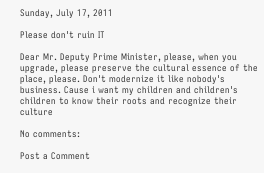Sunday, July 17, 2011

Please don't ruin IT

Dear Mr. Deputy Prime Minister, please, when you upgrade, please preserve the cultural essence of the place, please. Don't modernize it like nobody's business. Cause i want my children and children's children to know their roots and recognize their culture

No comments:

Post a Comment